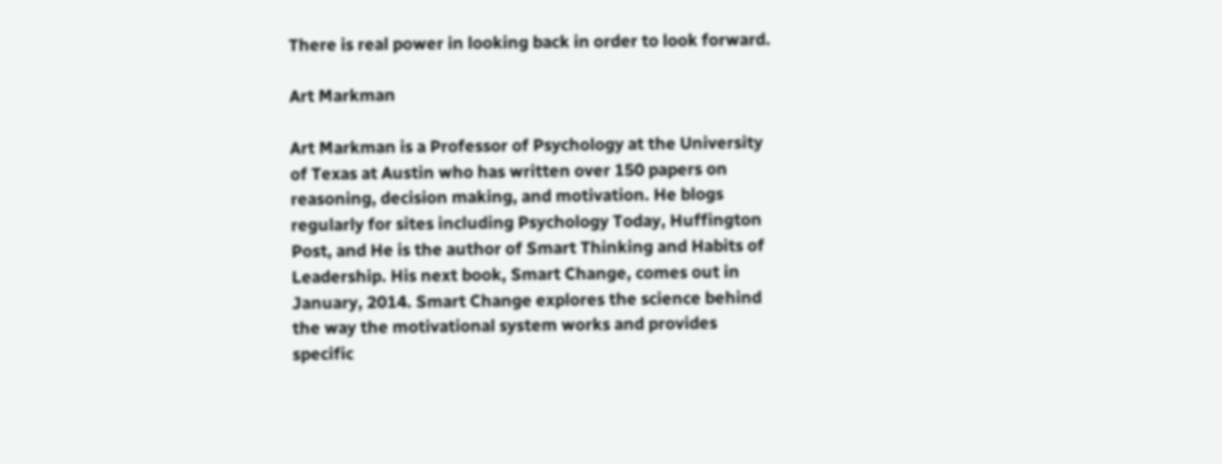There is real power in looking back in order to look forward.

Art Markman

Art Markman is a Professor of Psychology at the University of Texas at Austin who has written over 150 papers on reasoning, decision making, and motivation. He blogs regularly for sites including Psychology Today, Huffington Post, and He is the author of Smart Thinking and Habits of Leadership. His next book, Smart Change, comes out in January, 2014. Smart Change explores the science behind the way the motivational system works and provides specific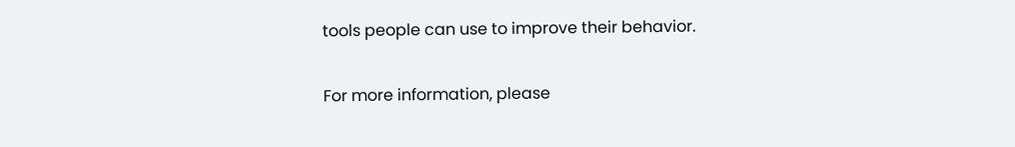tools people can use to improve their behavior.

For more information, please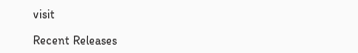visit

Recent Releases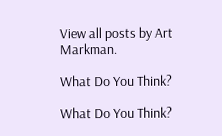View all posts by Art Markman.

What Do You Think?

What Do You Think?